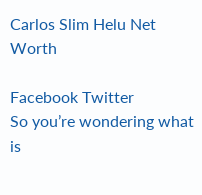Carlos Slim Helu Net Worth

Facebook Twitter
So you’re wondering what is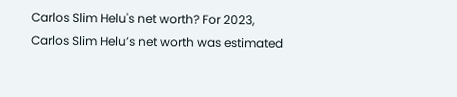Carlos Slim Helu's net worth? For 2023, Carlos Slim Helu’s net worth was estimated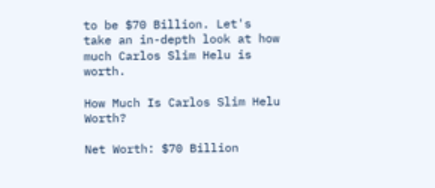to be $70 Billion. Let's take an in-depth look at how much Carlos Slim Helu is worth.

How Much Is Carlos Slim Helu Worth?

Net Worth: $70 Billion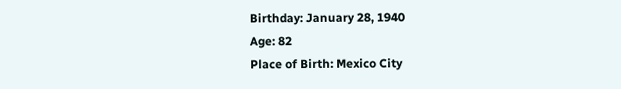Birthday: January 28, 1940
Age: 82
Place of Birth: Mexico City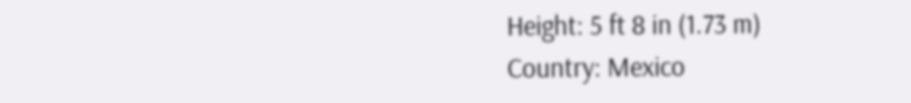Height: 5 ft 8 in (1.73 m)
Country: Mexico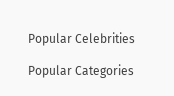Popular Celebrities

Popular Categories